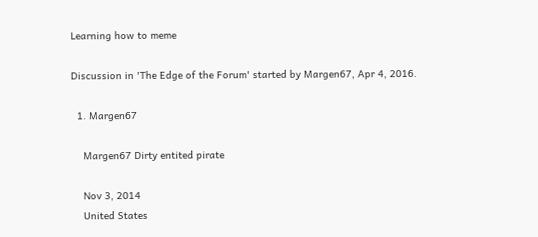Learning how to meme

Discussion in 'The Edge of the Forum' started by Margen67, Apr 4, 2016.

  1. Margen67

    Margen67 Dirty entited pirate

    Nov 3, 2014
    United States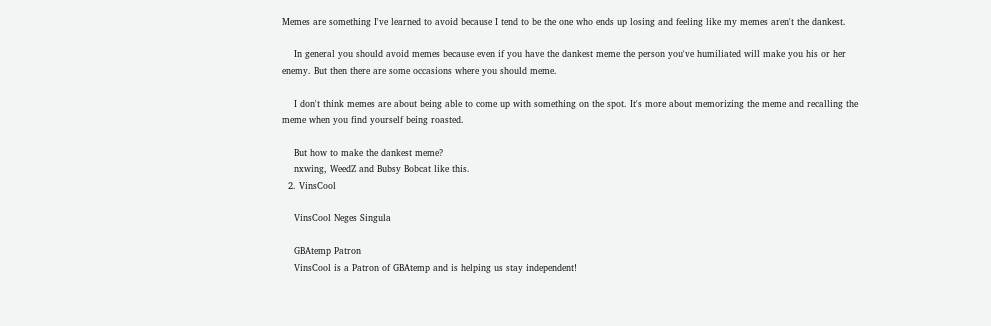Memes are something I've learned to avoid because I tend to be the one who ends up losing and feeling like my memes aren't the dankest.

    In general you should avoid memes because even if you have the dankest meme the person you've humiliated will make you his or her enemy. But then there are some occasions where you should meme.

    I don't think memes are about being able to come up with something on the spot. It's more about memorizing the meme and recalling the meme when you find yourself being roasted.

    But how to make the dankest meme?
    nxwing, WeedZ and Bubsy Bobcat like this.
  2. VinsCool

    VinsCool Neges Singula

    GBAtemp Patron
    VinsCool is a Patron of GBAtemp and is helping us stay independent!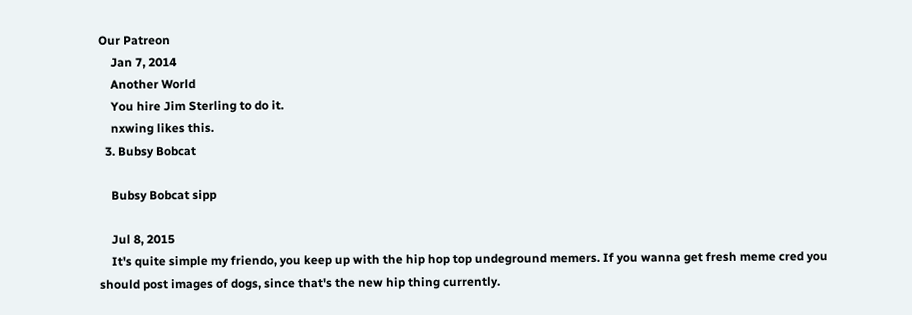Our Patreon
    Jan 7, 2014
    Another World
    You hire Jim Sterling to do it.
    nxwing likes this.
  3. Bubsy Bobcat

    Bubsy Bobcat sipp

    Jul 8, 2015
    It's quite simple my friendo, you keep up with the hip hop top undeground memers. If you wanna get fresh meme cred you should post images of dogs, since that's the new hip thing currently.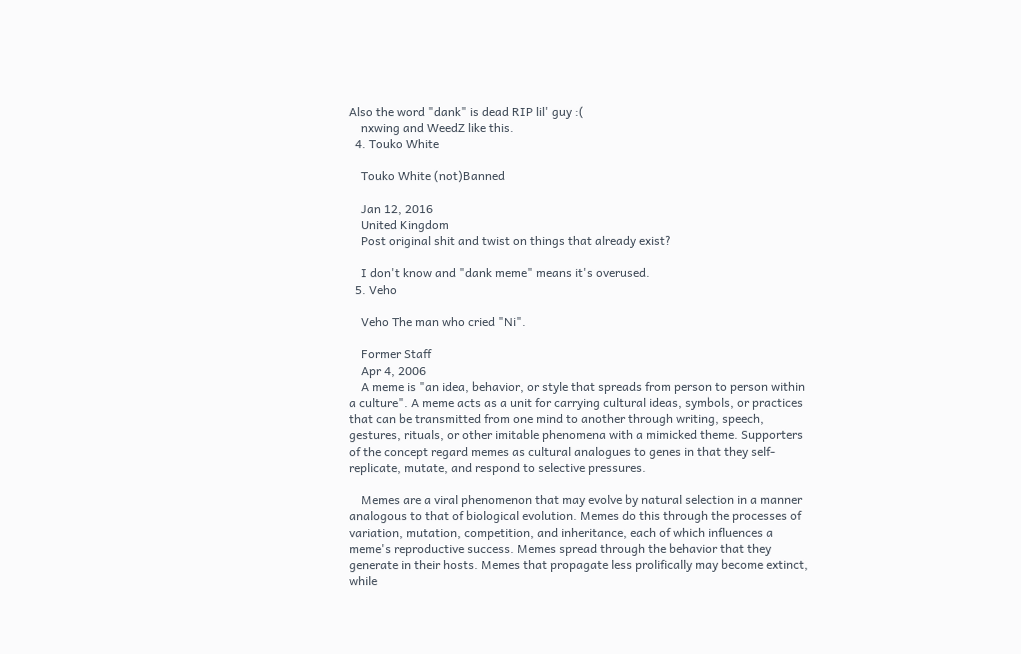Also the word "dank" is dead RIP lil' guy :(
    nxwing and WeedZ like this.
  4. Touko White

    Touko White (not)Banned

    Jan 12, 2016
    United Kingdom
    Post original shit and twist on things that already exist?

    I don't know and "dank meme" means it's overused.
  5. Veho

    Veho The man who cried "Ni".

    Former Staff
    Apr 4, 2006
    A meme is "an idea, behavior, or style that spreads from person to person within a culture". A meme acts as a unit for carrying cultural ideas, symbols, or practices that can be transmitted from one mind to another through writing, speech, gestures, rituals, or other imitable phenomena with a mimicked theme. Supporters of the concept regard memes as cultural analogues to genes in that they self-replicate, mutate, and respond to selective pressures.

    Memes are a viral phenomenon that may evolve by natural selection in a manner analogous to that of biological evolution. Memes do this through the processes of variation, mutation, competition, and inheritance, each of which influences a meme's reproductive success. Memes spread through the behavior that they generate in their hosts. Memes that propagate less prolifically may become extinct, while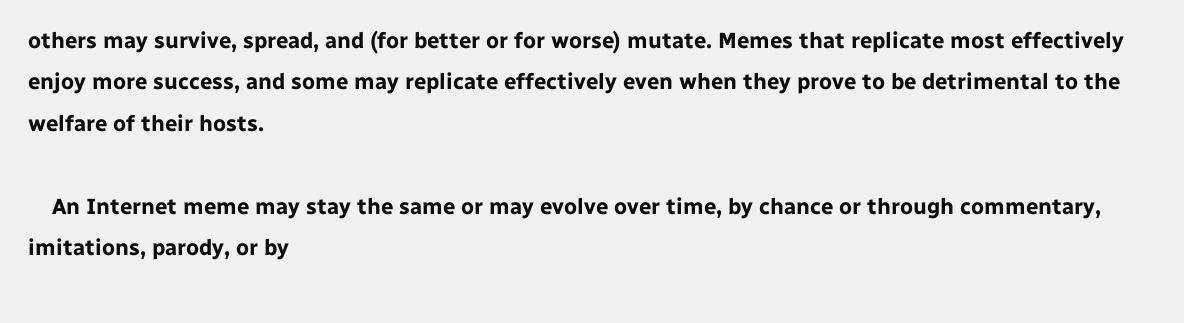others may survive, spread, and (for better or for worse) mutate. Memes that replicate most effectively enjoy more success, and some may replicate effectively even when they prove to be detrimental to the welfare of their hosts.

    An Internet meme may stay the same or may evolve over time, by chance or through commentary, imitations, parody, or by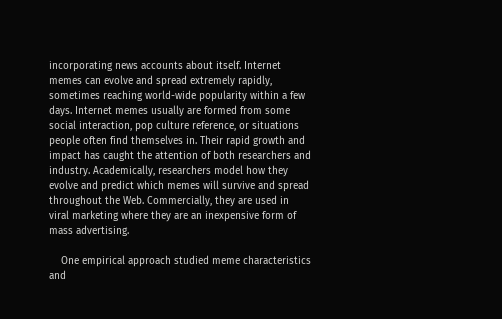incorporating news accounts about itself. Internet memes can evolve and spread extremely rapidly, sometimes reaching world-wide popularity within a few days. Internet memes usually are formed from some social interaction, pop culture reference, or situations people often find themselves in. Their rapid growth and impact has caught the attention of both researchers and industry. Academically, researchers model how they evolve and predict which memes will survive and spread throughout the Web. Commercially, they are used in viral marketing where they are an inexpensive form of mass advertising.

    One empirical approach studied meme characteristics and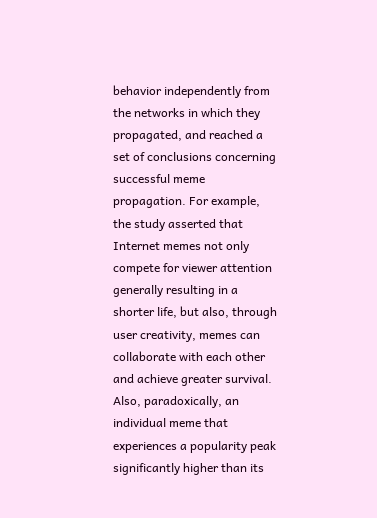behavior independently from the networks in which they propagated, and reached a set of conclusions concerning successful meme propagation. For example, the study asserted that Internet memes not only compete for viewer attention generally resulting in a shorter life, but also, through user creativity, memes can collaborate with each other and achieve greater survival. Also, paradoxically, an individual meme that experiences a popularity peak significantly higher than its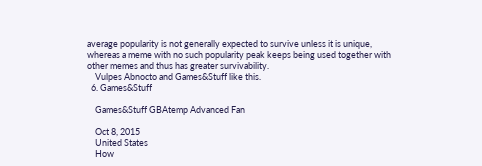average popularity is not generally expected to survive unless it is unique, whereas a meme with no such popularity peak keeps being used together with other memes and thus has greater survivability.
    Vulpes Abnocto and Games&Stuff like this.
  6. Games&Stuff

    Games&Stuff GBAtemp Advanced Fan

    Oct 8, 2015
    United States
    How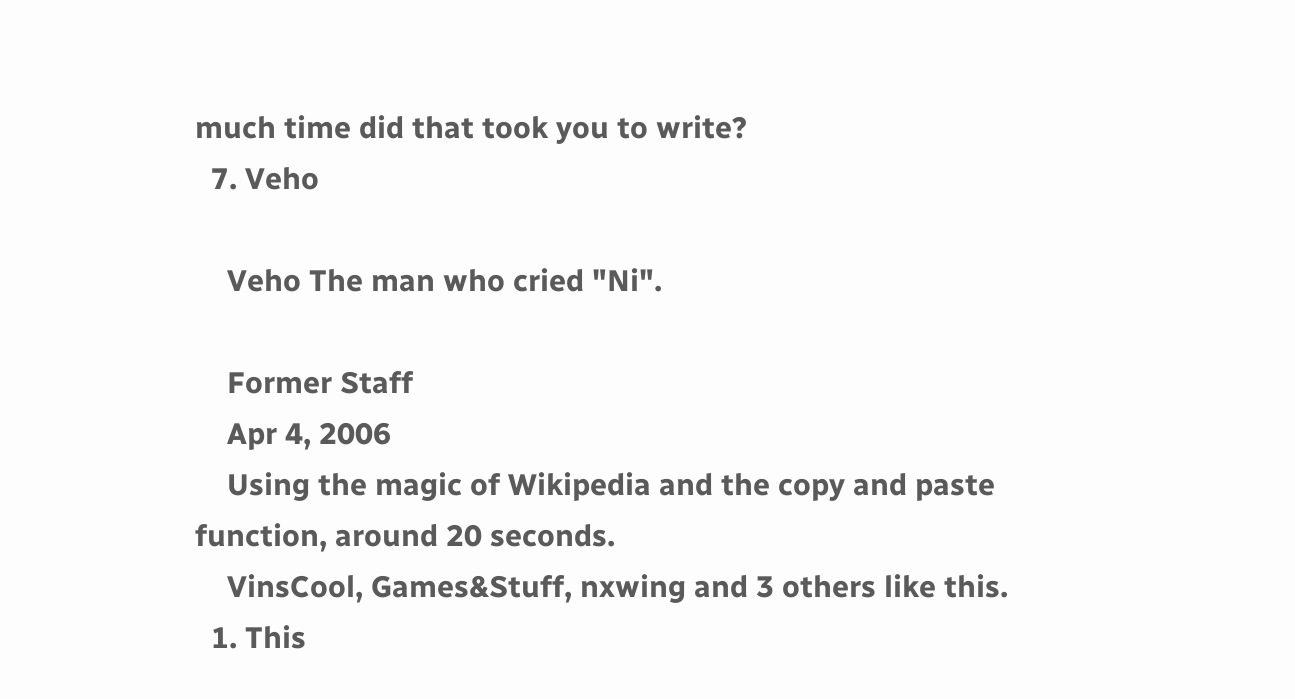much time did that took you to write?
  7. Veho

    Veho The man who cried "Ni".

    Former Staff
    Apr 4, 2006
    Using the magic of Wikipedia and the copy and paste function, around 20 seconds.
    VinsCool, Games&Stuff, nxwing and 3 others like this.
  1. This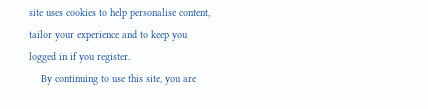site uses cookies to help personalise content, tailor your experience and to keep you logged in if you register.
    By continuing to use this site, you are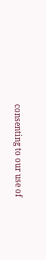consenting to our use of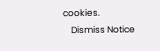cookies.
    Dismiss Notice